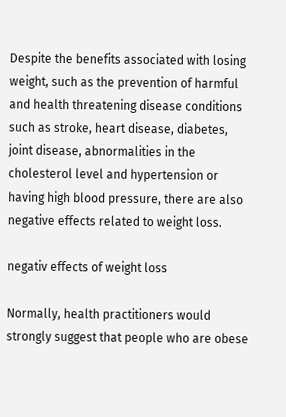Despite the benefits associated with losing weight, such as the prevention of harmful and health threatening disease conditions such as stroke, heart disease, diabetes, joint disease, abnormalities in the cholesterol level and hypertension or having high blood pressure, there are also negative effects related to weight loss.

negativ effects of weight loss

Normally, health practitioners would strongly suggest that people who are obese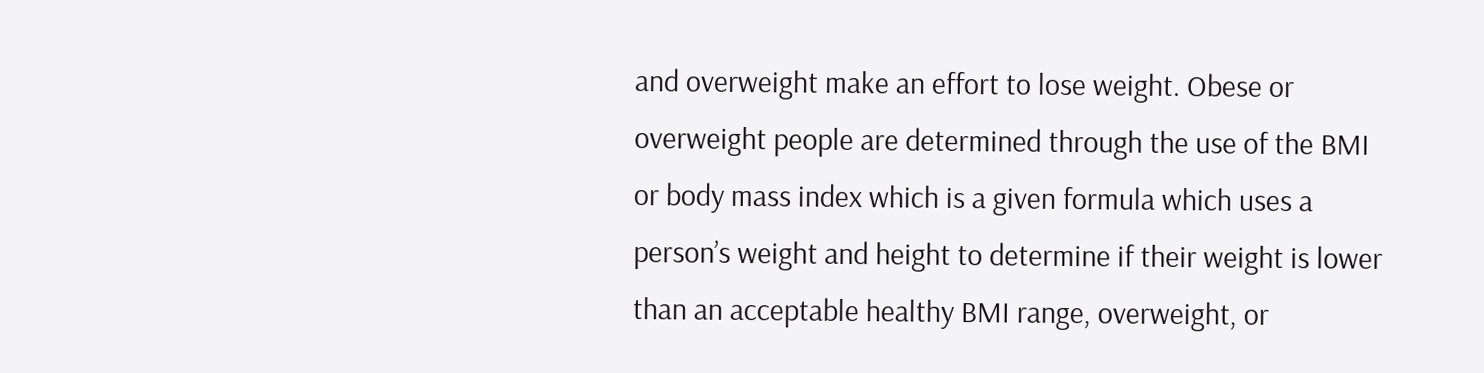and overweight make an effort to lose weight. Obese or overweight people are determined through the use of the BMI or body mass index which is a given formula which uses a person’s weight and height to determine if their weight is lower than an acceptable healthy BMI range, overweight, or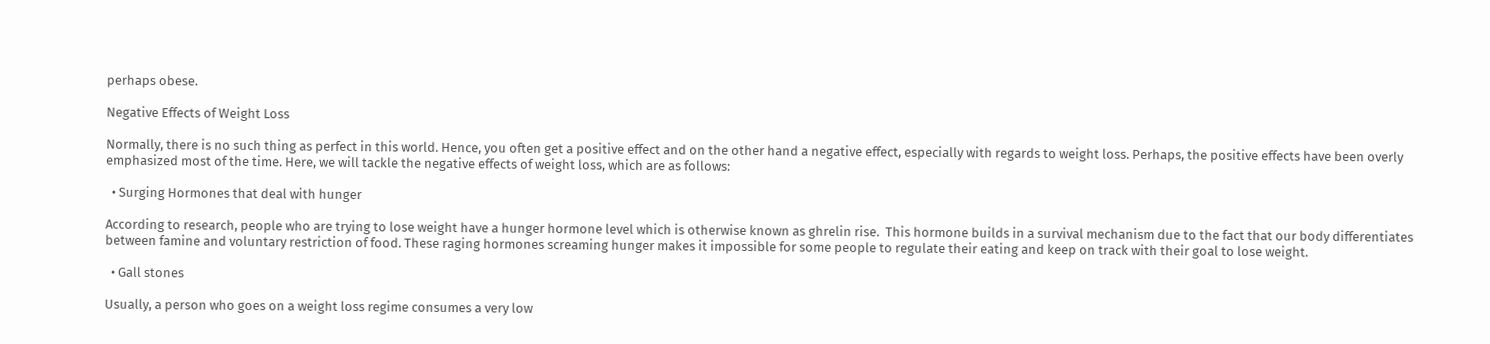perhaps obese.

Negative Effects of Weight Loss

Normally, there is no such thing as perfect in this world. Hence, you often get a positive effect and on the other hand a negative effect, especially with regards to weight loss. Perhaps, the positive effects have been overly emphasized most of the time. Here, we will tackle the negative effects of weight loss, which are as follows:

  • Surging Hormones that deal with hunger

According to research, people who are trying to lose weight have a hunger hormone level which is otherwise known as ghrelin rise.  This hormone builds in a survival mechanism due to the fact that our body differentiates between famine and voluntary restriction of food. These raging hormones screaming hunger makes it impossible for some people to regulate their eating and keep on track with their goal to lose weight.

  • Gall stones

Usually, a person who goes on a weight loss regime consumes a very low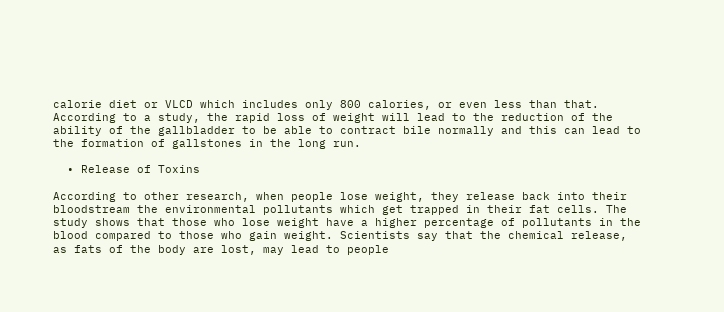calorie diet or VLCD which includes only 800 calories, or even less than that. According to a study, the rapid loss of weight will lead to the reduction of the ability of the gallbladder to be able to contract bile normally and this can lead to the formation of gallstones in the long run.

  • Release of Toxins

According to other research, when people lose weight, they release back into their bloodstream the environmental pollutants which get trapped in their fat cells. The study shows that those who lose weight have a higher percentage of pollutants in the blood compared to those who gain weight. Scientists say that the chemical release, as fats of the body are lost, may lead to people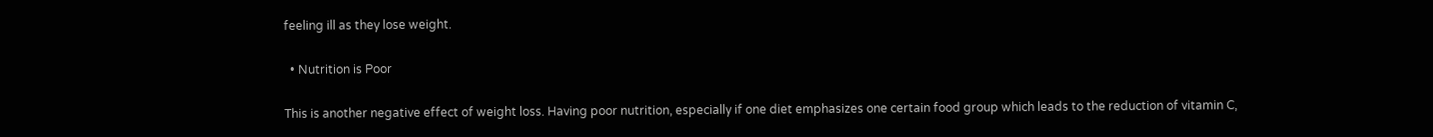feeling ill as they lose weight.

  • Nutrition is Poor

This is another negative effect of weight loss. Having poor nutrition, especially if one diet emphasizes one certain food group which leads to the reduction of vitamin C,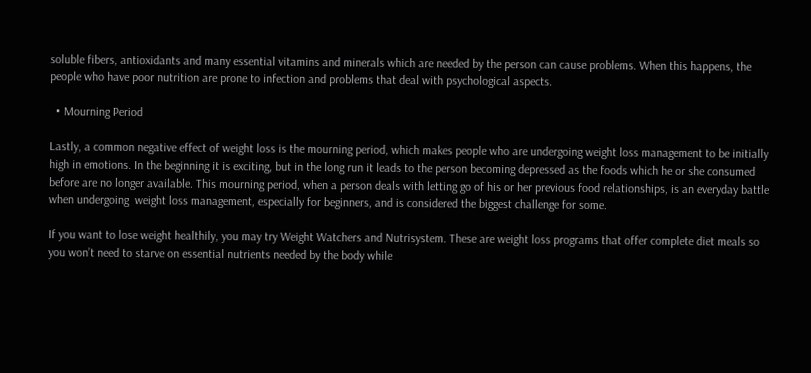soluble fibers, antioxidants and many essential vitamins and minerals which are needed by the person can cause problems. When this happens, the people who have poor nutrition are prone to infection and problems that deal with psychological aspects.

  • Mourning Period

Lastly, a common negative effect of weight loss is the mourning period, which makes people who are undergoing weight loss management to be initially high in emotions. In the beginning it is exciting, but in the long run it leads to the person becoming depressed as the foods which he or she consumed before are no longer available. This mourning period, when a person deals with letting go of his or her previous food relationships, is an everyday battle when undergoing  weight loss management, especially for beginners, and is considered the biggest challenge for some.

If you want to lose weight healthily, you may try Weight Watchers and Nutrisystem. These are weight loss programs that offer complete diet meals so you won’t need to starve on essential nutrients needed by the body while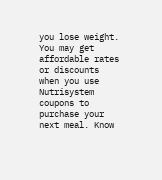you lose weight. You may get affordable rates or discounts when you use Nutrisystem coupons to purchase your next meal. Know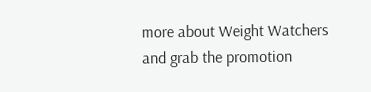more about Weight Watchers and grab the promotion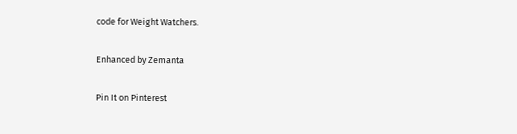code for Weight Watchers.

Enhanced by Zemanta

Pin It on Pinterest